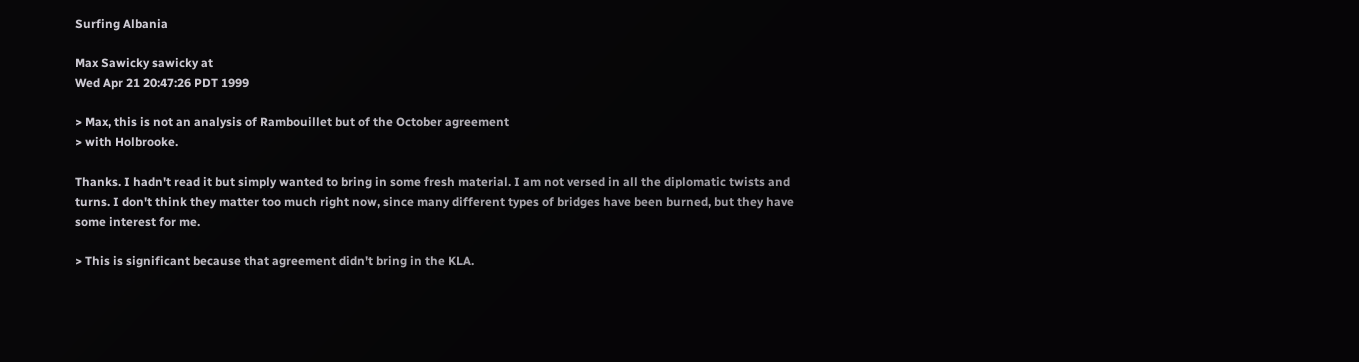Surfing Albania

Max Sawicky sawicky at
Wed Apr 21 20:47:26 PDT 1999

> Max, this is not an analysis of Rambouillet but of the October agreement
> with Holbrooke.

Thanks. I hadn't read it but simply wanted to bring in some fresh material. I am not versed in all the diplomatic twists and turns. I don't think they matter too much right now, since many different types of bridges have been burned, but they have some interest for me.

> This is significant because that agreement didn't bring in the KLA.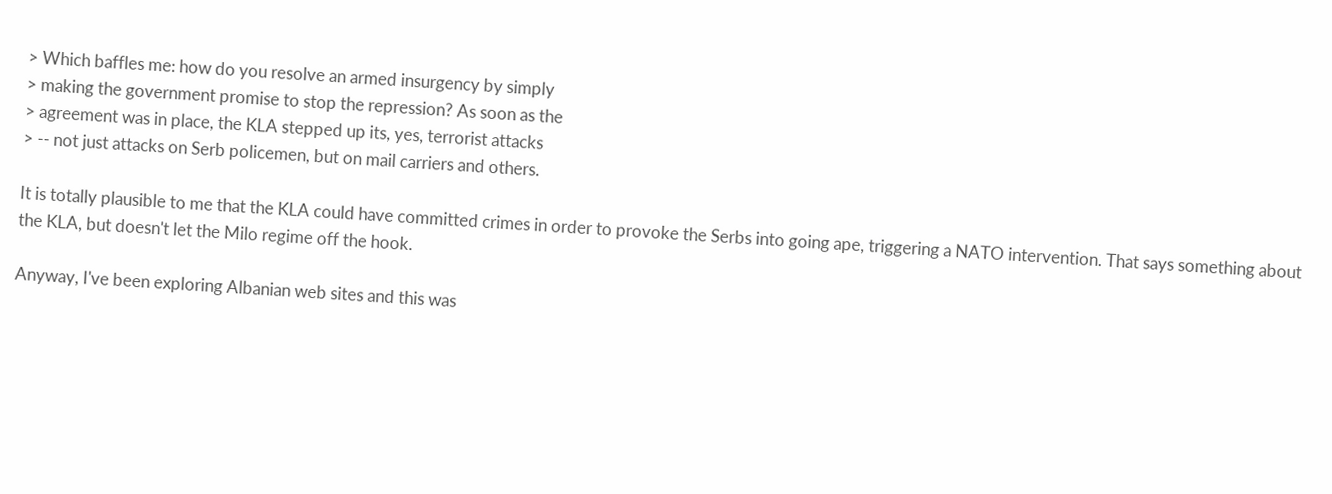> Which baffles me: how do you resolve an armed insurgency by simply
> making the government promise to stop the repression? As soon as the
> agreement was in place, the KLA stepped up its, yes, terrorist attacks
> -- not just attacks on Serb policemen, but on mail carriers and others.

It is totally plausible to me that the KLA could have committed crimes in order to provoke the Serbs into going ape, triggering a NATO intervention. That says something about the KLA, but doesn't let the Milo regime off the hook.

Anyway, I've been exploring Albanian web sites and this was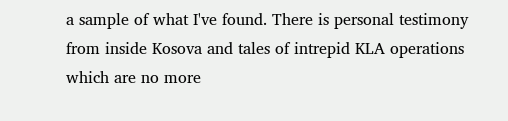a sample of what I've found. There is personal testimony from inside Kosova and tales of intrepid KLA operations which are no more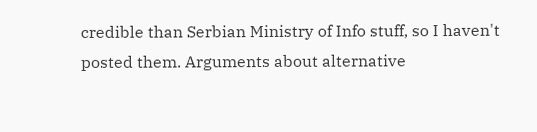credible than Serbian Ministry of Info stuff, so I haven't posted them. Arguments about alternative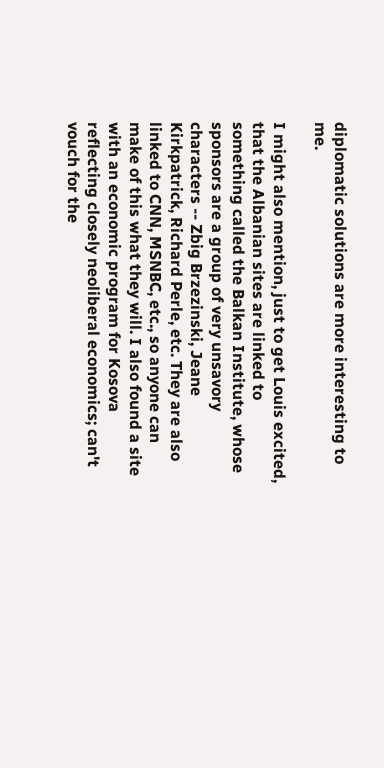diplomatic solutions are more interesting to me.

I might also mention, just to get Louis excited, that the Albanian sites are linked to something called the Balkan Institute, whose sponsors are a group of very unsavory characters -- Zbig Brzezinski, Jeane Kirkpatrick, Richard Perle, etc. They are also linked to CNN, MSNBC, etc., so anyone can make of this what they will. I also found a site with an economic program for Kosova reflecting closely neoliberal economics; can't vouch for the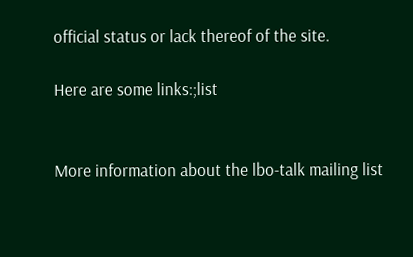official status or lack thereof of the site.

Here are some links:;list


More information about the lbo-talk mailing list